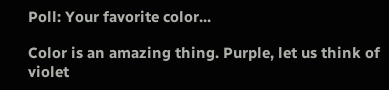Poll: Your favorite color...

Color is an amazing thing. Purple, let us think of violet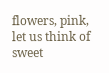flowers, pink, let us think of sweet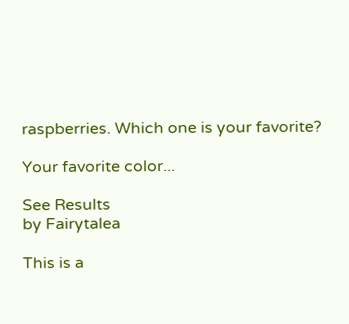raspberries. Which one is your favorite?

Your favorite color...

See Results
by Fairytalea

This is a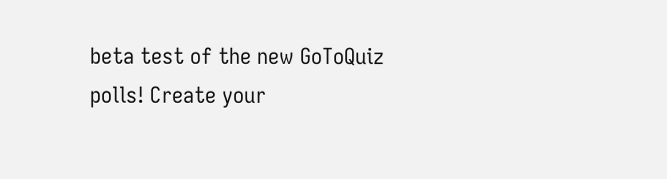beta test of the new GoToQuiz polls! Create your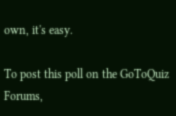own, it's easy.

To post this poll on the GoToQuiz Forums,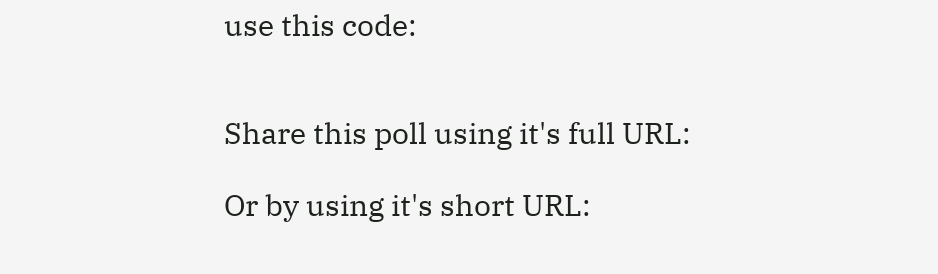use this code:


Share this poll using it's full URL:

Or by using it's short URL: